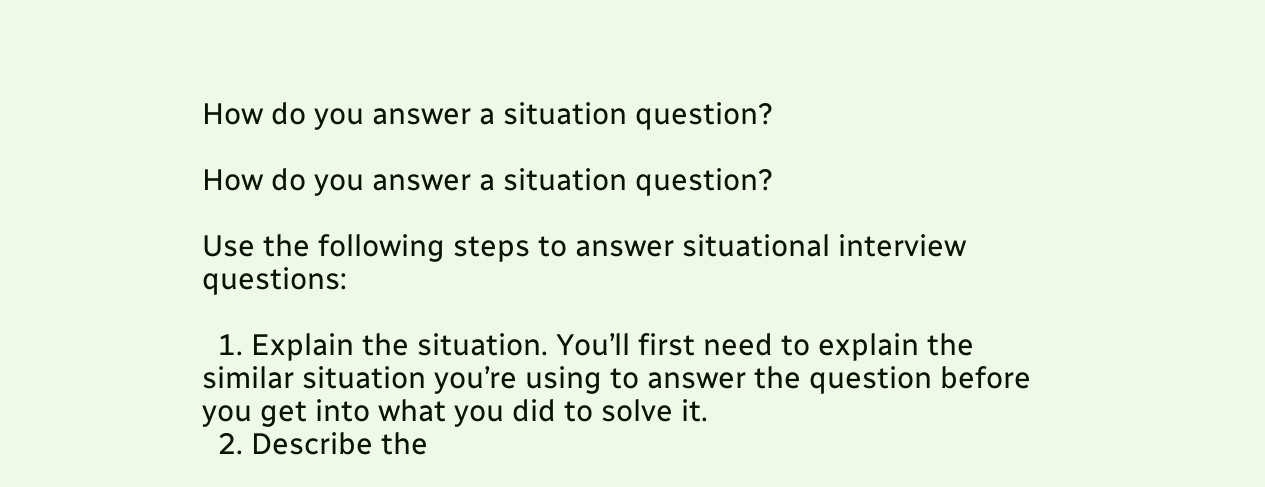How do you answer a situation question?

How do you answer a situation question?

Use the following steps to answer situational interview questions:

  1. Explain the situation. You’ll first need to explain the similar situation you’re using to answer the question before you get into what you did to solve it.
  2. Describe the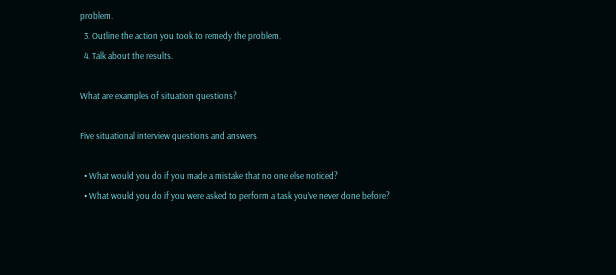problem.
  3. Outline the action you took to remedy the problem.
  4. Talk about the results.

What are examples of situation questions?

Five situational interview questions and answers

  • What would you do if you made a mistake that no one else noticed?
  • What would you do if you were asked to perform a task you’ve never done before?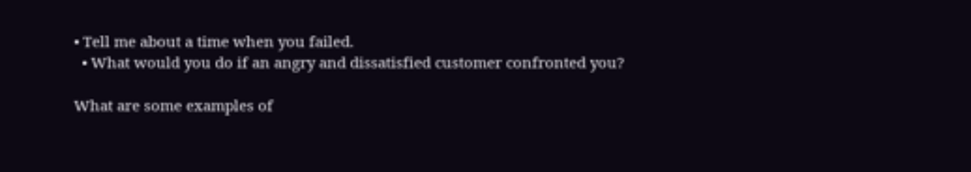• Tell me about a time when you failed.
  • What would you do if an angry and dissatisfied customer confronted you?

What are some examples of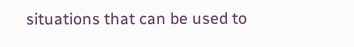situations that can be used to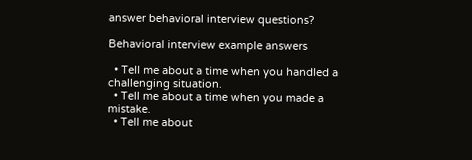answer behavioral interview questions?

Behavioral interview example answers

  • Tell me about a time when you handled a challenging situation.
  • Tell me about a time when you made a mistake.
  • Tell me about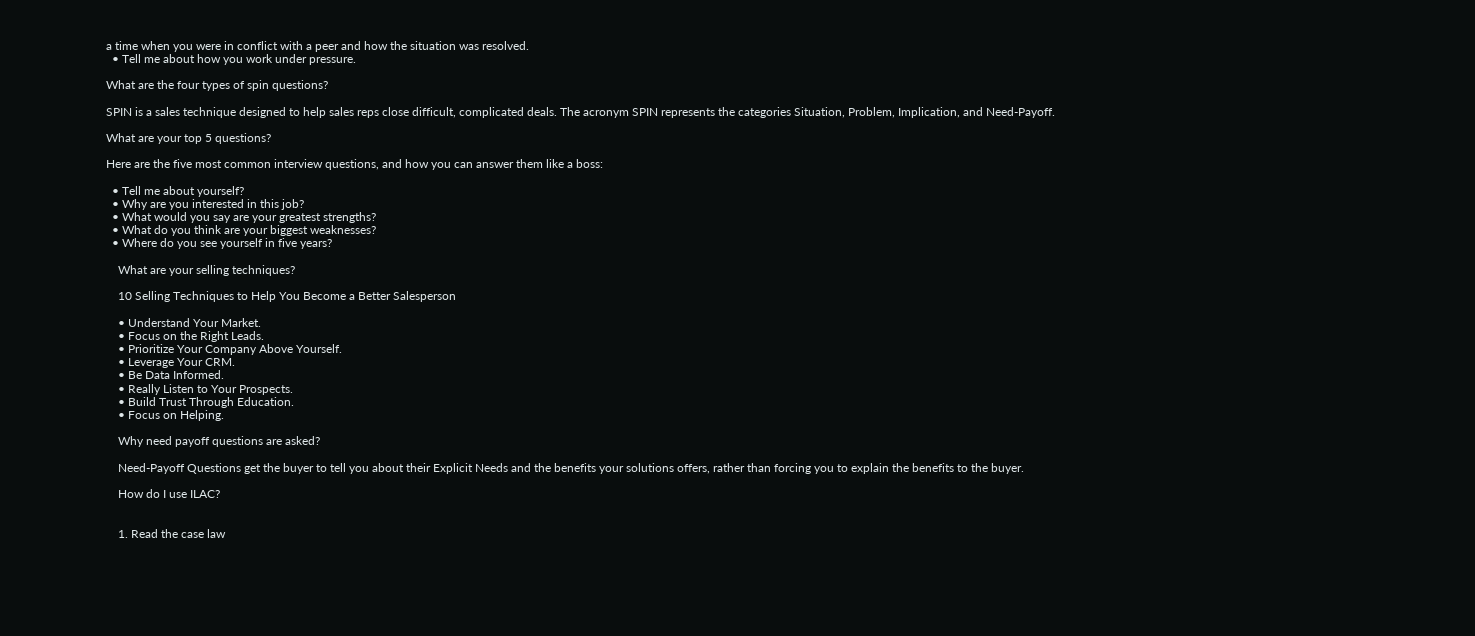a time when you were in conflict with a peer and how the situation was resolved.
  • Tell me about how you work under pressure.

What are the four types of spin questions?

SPIN is a sales technique designed to help sales reps close difficult, complicated deals. The acronym SPIN represents the categories Situation, Problem, Implication, and Need-Payoff.

What are your top 5 questions?

Here are the five most common interview questions, and how you can answer them like a boss:

  • Tell me about yourself?
  • Why are you interested in this job?
  • What would you say are your greatest strengths?
  • What do you think are your biggest weaknesses?
  • Where do you see yourself in five years?

    What are your selling techniques?

    10 Selling Techniques to Help You Become a Better Salesperson

    • Understand Your Market.
    • Focus on the Right Leads.
    • Prioritize Your Company Above Yourself.
    • Leverage Your CRM.
    • Be Data Informed.
    • Really Listen to Your Prospects.
    • Build Trust Through Education.
    • Focus on Helping.

    Why need payoff questions are asked?

    Need-Payoff Questions get the buyer to tell you about their Explicit Needs and the benefits your solutions offers, rather than forcing you to explain the benefits to the buyer.

    How do I use ILAC?


    1. Read the case law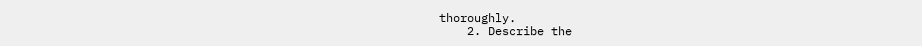thoroughly.
    2. Describe the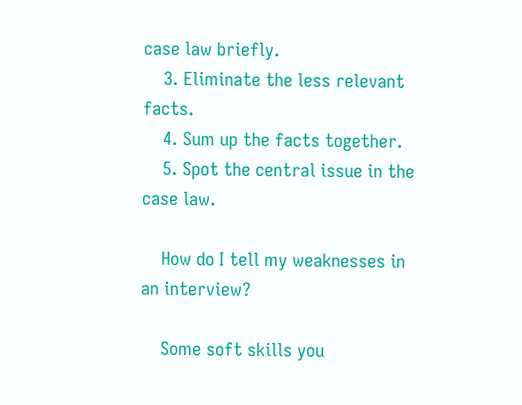case law briefly.
    3. Eliminate the less relevant facts.
    4. Sum up the facts together.
    5. Spot the central issue in the case law.

    How do I tell my weaknesses in an interview?

    Some soft skills you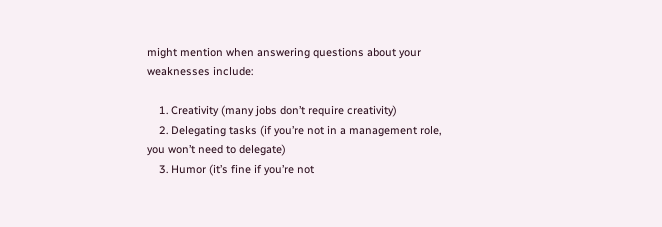might mention when answering questions about your weaknesses include:

    1. Creativity (many jobs don’t require creativity)
    2. Delegating tasks (if you’re not in a management role, you won’t need to delegate)
    3. Humor (it’s fine if you’re not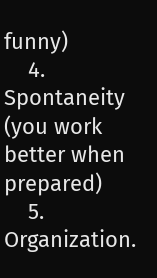funny)
    4. Spontaneity (you work better when prepared)
    5. Organization.